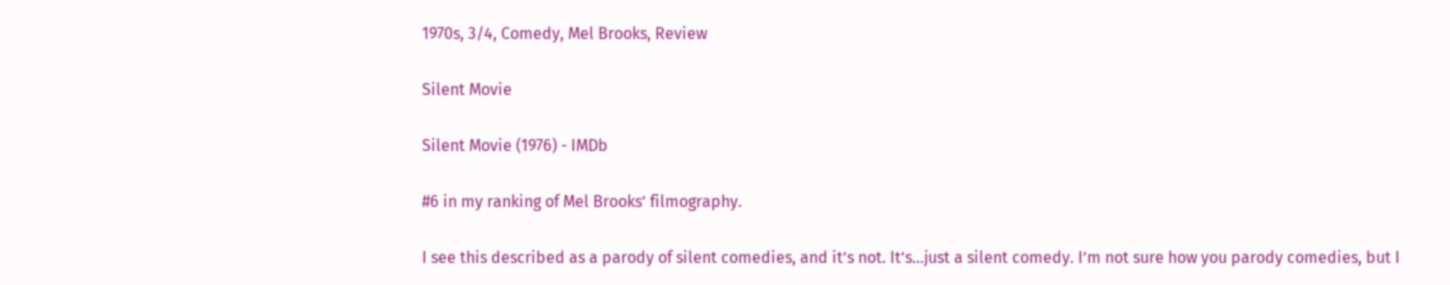1970s, 3/4, Comedy, Mel Brooks, Review

Silent Movie

Silent Movie (1976) - IMDb

#6 in my ranking of Mel Brooks’ filmography.

I see this described as a parody of silent comedies, and it’s not. It’s…just a silent comedy. I’m not sure how you parody comedies, but I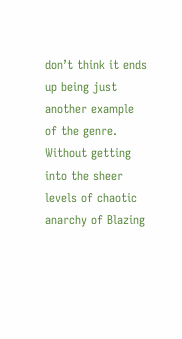don’t think it ends up being just another example of the genre. Without getting into the sheer levels of chaotic anarchy of Blazing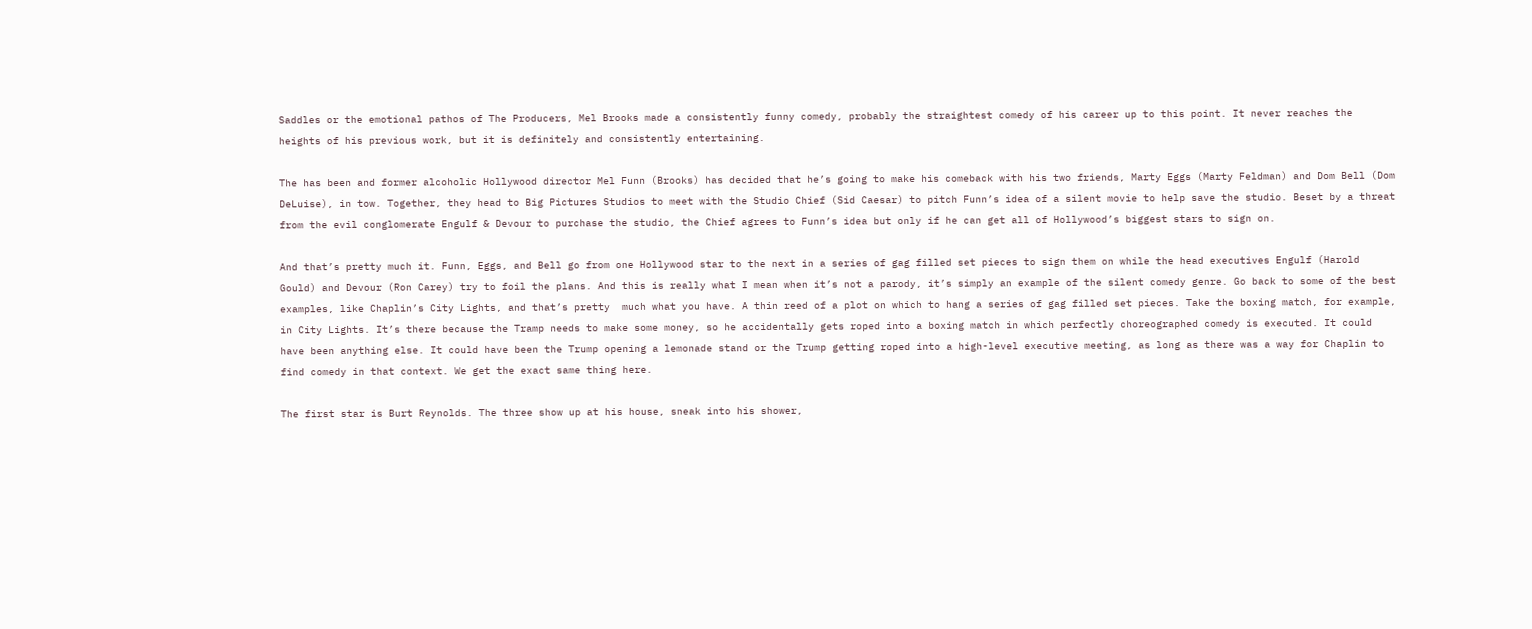Saddles or the emotional pathos of The Producers, Mel Brooks made a consistently funny comedy, probably the straightest comedy of his career up to this point. It never reaches the heights of his previous work, but it is definitely and consistently entertaining.

The has been and former alcoholic Hollywood director Mel Funn (Brooks) has decided that he’s going to make his comeback with his two friends, Marty Eggs (Marty Feldman) and Dom Bell (Dom DeLuise), in tow. Together, they head to Big Pictures Studios to meet with the Studio Chief (Sid Caesar) to pitch Funn’s idea of a silent movie to help save the studio. Beset by a threat from the evil conglomerate Engulf & Devour to purchase the studio, the Chief agrees to Funn’s idea but only if he can get all of Hollywood’s biggest stars to sign on.

And that’s pretty much it. Funn, Eggs, and Bell go from one Hollywood star to the next in a series of gag filled set pieces to sign them on while the head executives Engulf (Harold Gould) and Devour (Ron Carey) try to foil the plans. And this is really what I mean when it’s not a parody, it’s simply an example of the silent comedy genre. Go back to some of the best examples, like Chaplin’s City Lights, and that’s pretty  much what you have. A thin reed of a plot on which to hang a series of gag filled set pieces. Take the boxing match, for example, in City Lights. It’s there because the Tramp needs to make some money, so he accidentally gets roped into a boxing match in which perfectly choreographed comedy is executed. It could have been anything else. It could have been the Trump opening a lemonade stand or the Trump getting roped into a high-level executive meeting, as long as there was a way for Chaplin to find comedy in that context. We get the exact same thing here.

The first star is Burt Reynolds. The three show up at his house, sneak into his shower,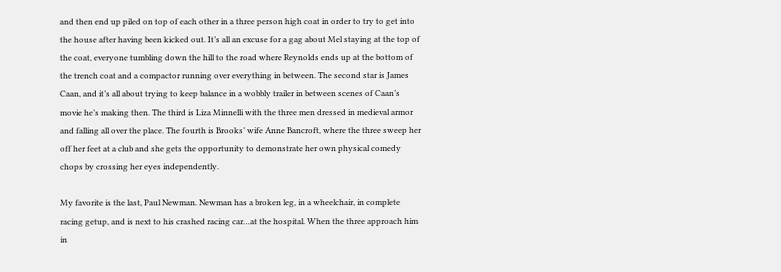and then end up piled on top of each other in a three person high coat in order to try to get into the house after having been kicked out. It’s all an excuse for a gag about Mel staying at the top of the coat, everyone tumbling down the hill to the road where Reynolds ends up at the bottom of the trench coat and a compactor running over everything in between. The second star is James Caan, and it’s all about trying to keep balance in a wobbly trailer in between scenes of Caan’s movie he’s making then. The third is Liza Minnelli with the three men dressed in medieval armor and falling all over the place. The fourth is Brooks’ wife Anne Bancroft, where the three sweep her off her feet at a club and she gets the opportunity to demonstrate her own physical comedy chops by crossing her eyes independently.

My favorite is the last, Paul Newman. Newman has a broken leg, in a wheelchair, in complete racing getup, and is next to his crashed racing car…at the hospital. When the three approach him in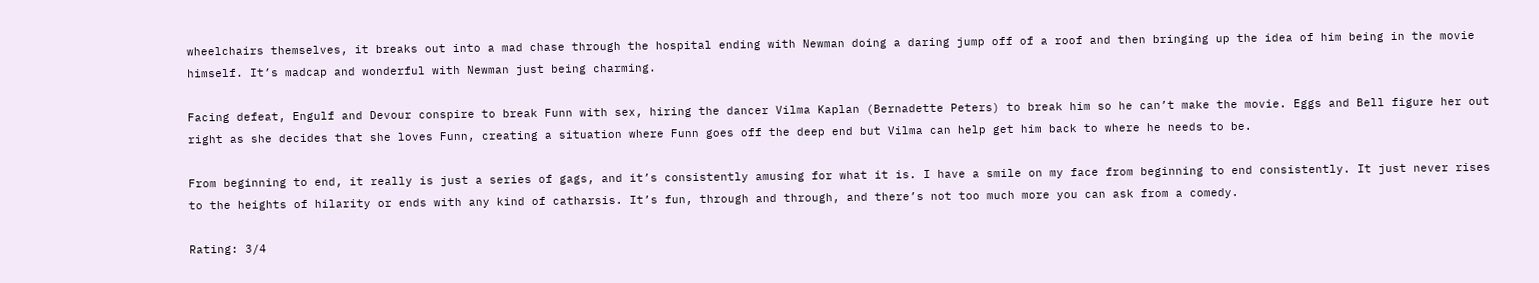wheelchairs themselves, it breaks out into a mad chase through the hospital ending with Newman doing a daring jump off of a roof and then bringing up the idea of him being in the movie himself. It’s madcap and wonderful with Newman just being charming.

Facing defeat, Engulf and Devour conspire to break Funn with sex, hiring the dancer Vilma Kaplan (Bernadette Peters) to break him so he can’t make the movie. Eggs and Bell figure her out right as she decides that she loves Funn, creating a situation where Funn goes off the deep end but Vilma can help get him back to where he needs to be.

From beginning to end, it really is just a series of gags, and it’s consistently amusing for what it is. I have a smile on my face from beginning to end consistently. It just never rises to the heights of hilarity or ends with any kind of catharsis. It’s fun, through and through, and there’s not too much more you can ask from a comedy.

Rating: 3/4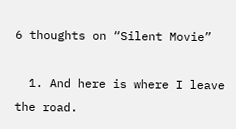6 thoughts on “Silent Movie”

  1. And here is where I leave the road.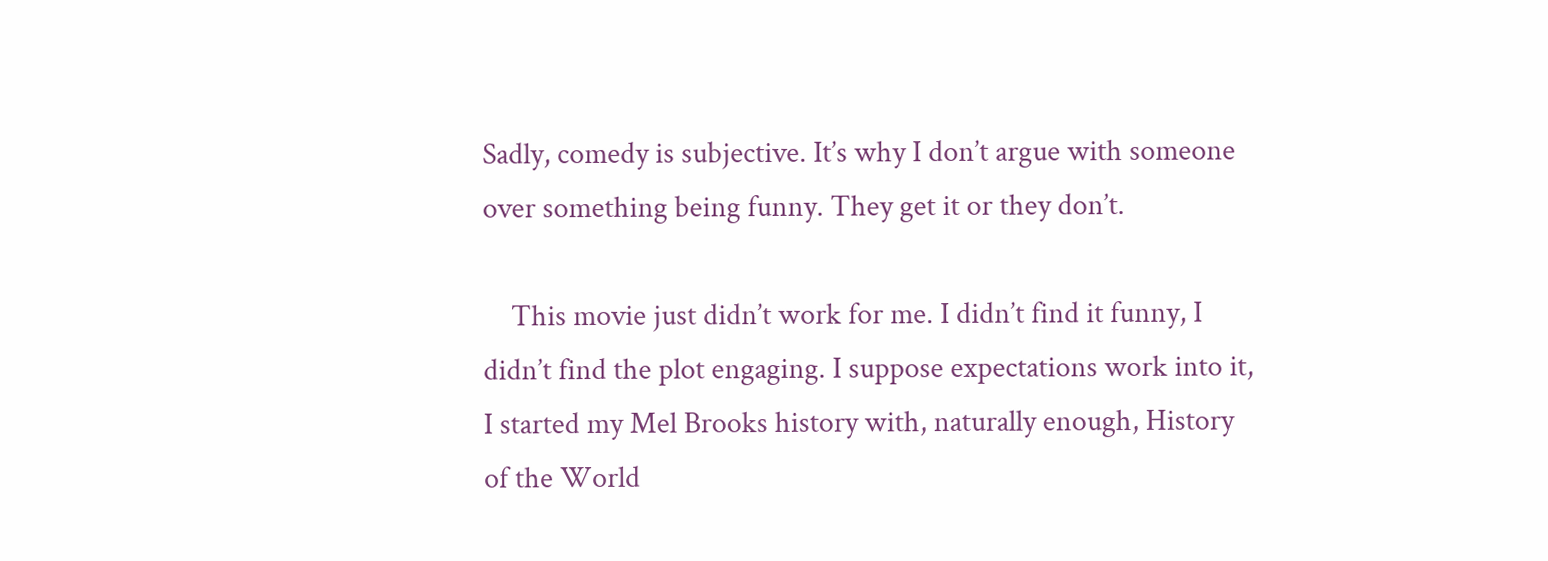Sadly, comedy is subjective. It’s why I don’t argue with someone over something being funny. They get it or they don’t.

    This movie just didn’t work for me. I didn’t find it funny, I didn’t find the plot engaging. I suppose expectations work into it, I started my Mel Brooks history with, naturally enough, History of the World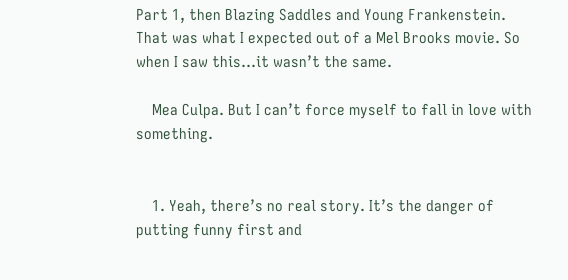Part 1, then Blazing Saddles and Young Frankenstein. That was what I expected out of a Mel Brooks movie. So when I saw this…it wasn’t the same.

    Mea Culpa. But I can’t force myself to fall in love with something.


    1. Yeah, there’s no real story. It’s the danger of putting funny first and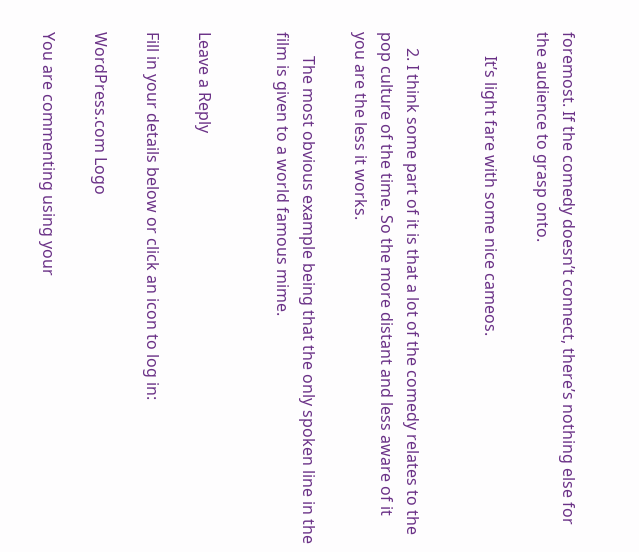foremost. If the comedy doesn’t connect, there’s nothing else for the audience to grasp onto.

      It’s light fare with some nice cameos.


    2. I think some part of it is that a lot of the comedy relates to the pop culture of the time. So the more distant and less aware of it you are the less it works.

      The most obvious example being that the only spoken line in the film is given to a world famous mime.


Leave a Reply

Fill in your details below or click an icon to log in:

WordPress.com Logo

You are commenting using your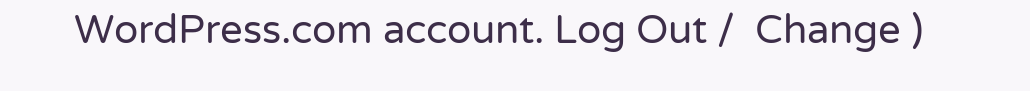WordPress.com account. Log Out /  Change )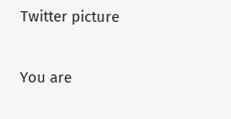Twitter picture

You are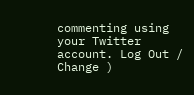commenting using your Twitter account. Log Out /  Change )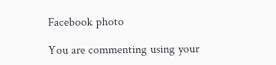Facebook photo

You are commenting using your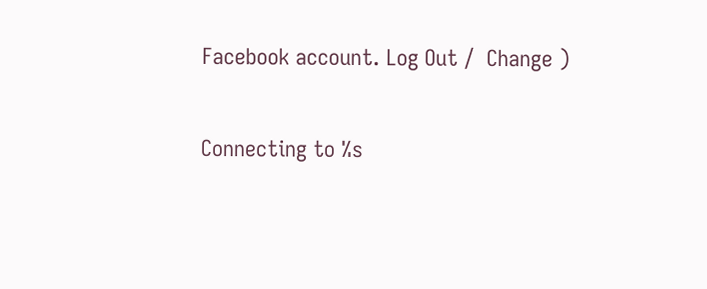Facebook account. Log Out /  Change )

Connecting to %s